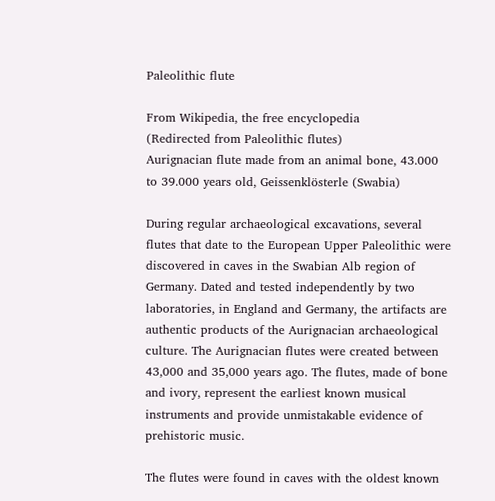Paleolithic flute

From Wikipedia, the free encyclopedia
(Redirected from Paleolithic flutes)
Aurignacian flute made from an animal bone, 43.000 to 39.000 years old, Geissenklösterle (Swabia)

During regular archaeological excavations, several flutes that date to the European Upper Paleolithic were discovered in caves in the Swabian Alb region of Germany. Dated and tested independently by two laboratories, in England and Germany, the artifacts are authentic products of the Aurignacian archaeological culture. The Aurignacian flutes were created between 43,000 and 35,000 years ago. The flutes, made of bone and ivory, represent the earliest known musical instruments and provide unmistakable evidence of prehistoric music.

The flutes were found in caves with the oldest known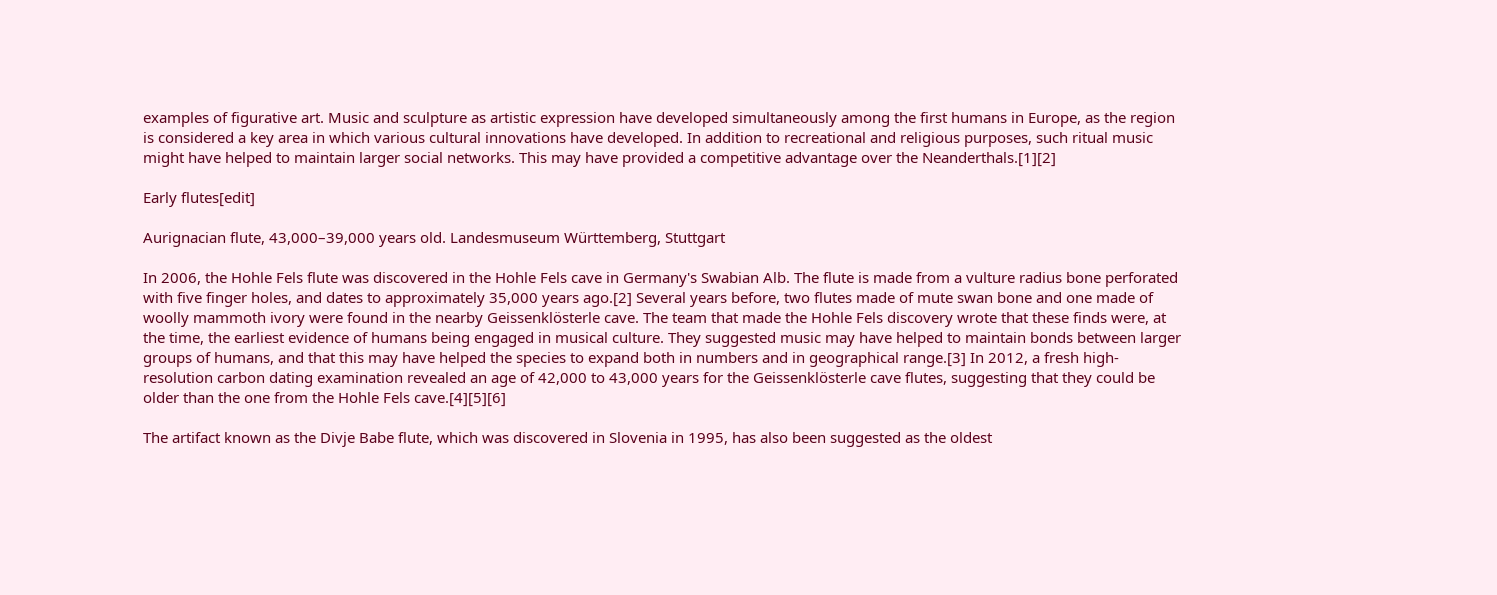examples of figurative art. Music and sculpture as artistic expression have developed simultaneously among the first humans in Europe, as the region is considered a key area in which various cultural innovations have developed. In addition to recreational and religious purposes, such ritual music might have helped to maintain larger social networks. This may have provided a competitive advantage over the Neanderthals.[1][2]

Early flutes[edit]

Aurignacian flute, 43,000–39,000 years old. Landesmuseum Württemberg, Stuttgart

In 2006, the Hohle Fels flute was discovered in the Hohle Fels cave in Germany's Swabian Alb. The flute is made from a vulture radius bone perforated with five finger holes, and dates to approximately 35,000 years ago.[2] Several years before, two flutes made of mute swan bone and one made of woolly mammoth ivory were found in the nearby Geissenklösterle cave. The team that made the Hohle Fels discovery wrote that these finds were, at the time, the earliest evidence of humans being engaged in musical culture. They suggested music may have helped to maintain bonds between larger groups of humans, and that this may have helped the species to expand both in numbers and in geographical range.[3] In 2012, a fresh high-resolution carbon dating examination revealed an age of 42,000 to 43,000 years for the Geissenklösterle cave flutes, suggesting that they could be older than the one from the Hohle Fels cave.[4][5][6]

The artifact known as the Divje Babe flute, which was discovered in Slovenia in 1995, has also been suggested as the oldest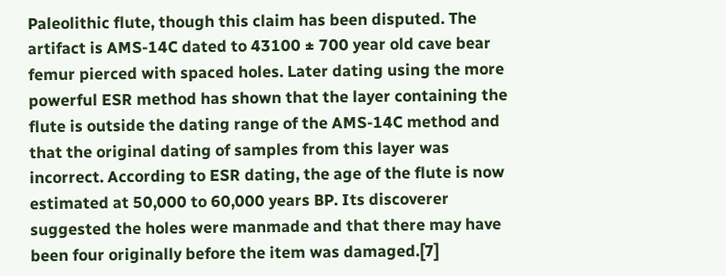Paleolithic flute, though this claim has been disputed. The artifact is AMS-14C dated to 43100 ± 700 year old cave bear femur pierced with spaced holes. Later dating using the more powerful ESR method has shown that the layer containing the flute is outside the dating range of the AMS-14C method and that the original dating of samples from this layer was incorrect. According to ESR dating, the age of the flute is now estimated at 50,000 to 60,000 years BP. Its discoverer suggested the holes were manmade and that there may have been four originally before the item was damaged.[7]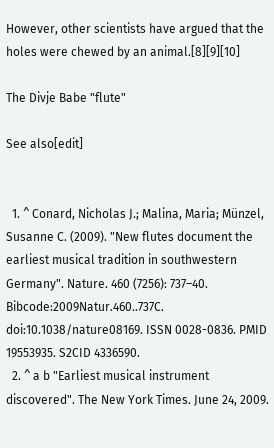However, other scientists have argued that the holes were chewed by an animal.[8][9][10]

The Divje Babe "flute"

See also[edit]


  1. ^ Conard, Nicholas J.; Malina, Maria; Münzel, Susanne C. (2009). "New flutes document the earliest musical tradition in southwestern Germany". Nature. 460 (7256): 737–40. Bibcode:2009Natur.460..737C. doi:10.1038/nature08169. ISSN 0028-0836. PMID 19553935. S2CID 4336590.
  2. ^ a b "Earliest musical instrument discovered". The New York Times. June 24, 2009.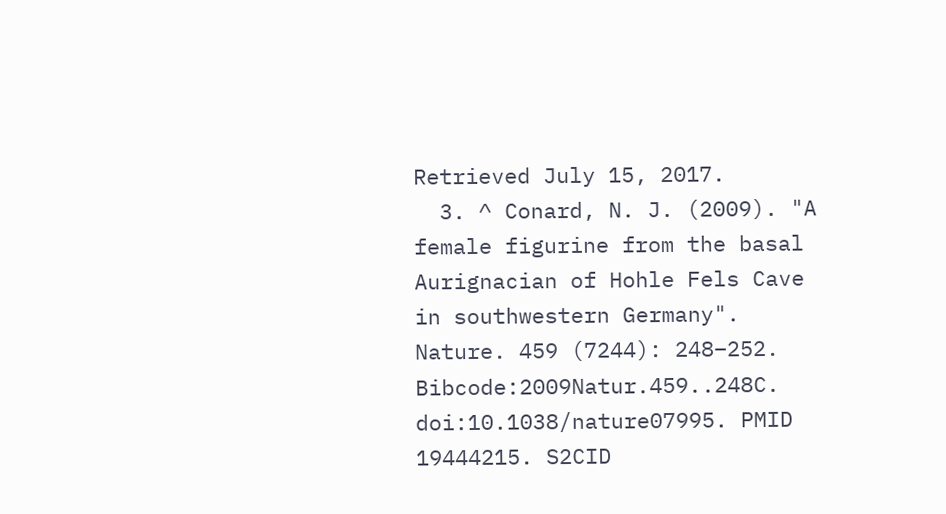Retrieved July 15, 2017.
  3. ^ Conard, N. J. (2009). "A female figurine from the basal Aurignacian of Hohle Fels Cave in southwestern Germany". Nature. 459 (7244): 248–252. Bibcode:2009Natur.459..248C. doi:10.1038/nature07995. PMID 19444215. S2CID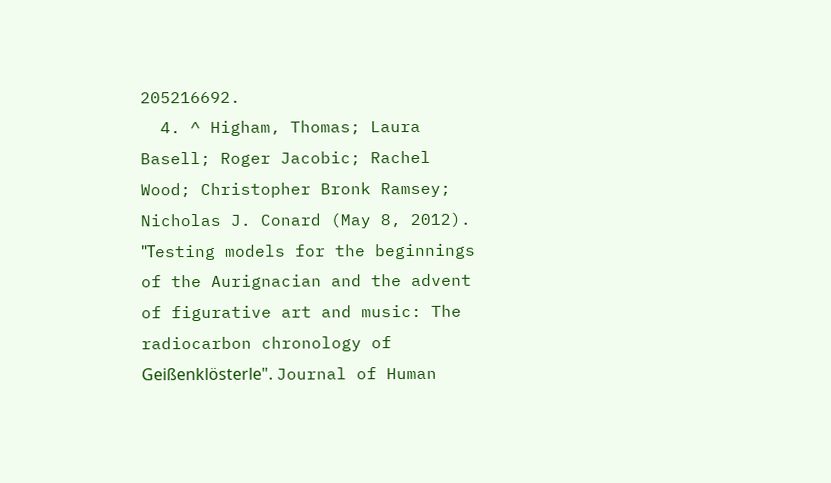205216692.
  4. ^ Higham, Thomas; Laura Basell; Roger Jacobic; Rachel Wood; Christopher Bronk Ramsey; Nicholas J. Conard (May 8, 2012). "Τesting models for the beginnings of the Aurignacian and the advent of figurative art and music: The radiocarbon chronology of Geißenklösterle". Journal of Human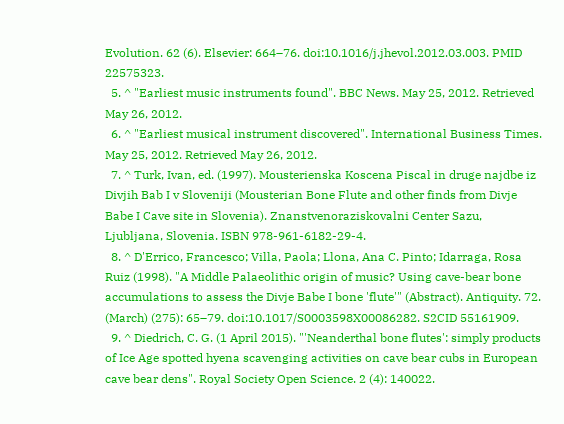Evolution. 62 (6). Elsevier: 664–76. doi:10.1016/j.jhevol.2012.03.003. PMID 22575323.
  5. ^ "Earliest music instruments found". BBC News. May 25, 2012. Retrieved May 26, 2012.
  6. ^ "Earliest musical instrument discovered". International Business Times. May 25, 2012. Retrieved May 26, 2012.
  7. ^ Turk, Ivan, ed. (1997). Mousterienska Koscena Piscal in druge najdbe iz Divjih Bab I v Sloveniji (Mousterian Bone Flute and other finds from Divje Babe I Cave site in Slovenia). Znanstvenoraziskovalni Center Sazu, Ljubljana, Slovenia. ISBN 978-961-6182-29-4.
  8. ^ D'Errico, Francesco; Villa, Paola; Llona, Ana C. Pinto; Idarraga, Rosa Ruiz (1998). "A Middle Palaeolithic origin of music? Using cave-bear bone accumulations to assess the Divje Babe I bone 'flute'" (Abstract). Antiquity. 72. (March) (275): 65–79. doi:10.1017/S0003598X00086282. S2CID 55161909.
  9. ^ Diedrich, C. G. (1 April 2015). "'Neanderthal bone flutes': simply products of Ice Age spotted hyena scavenging activities on cave bear cubs in European cave bear dens". Royal Society Open Science. 2 (4): 140022.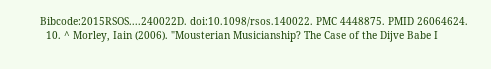Bibcode:2015RSOS....240022D. doi:10.1098/rsos.140022. PMC 4448875. PMID 26064624.
  10. ^ Morley, Iain (2006). "Mousterian Musicianship? The Case of the Dijve Babe I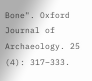Bone". Oxford Journal of Archaeology. 25 (4): 317–333.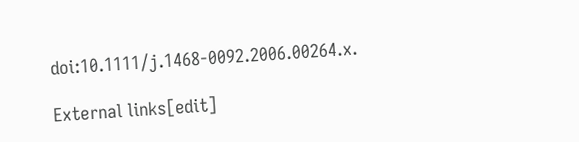doi:10.1111/j.1468-0092.2006.00264.x.

External links[edit]